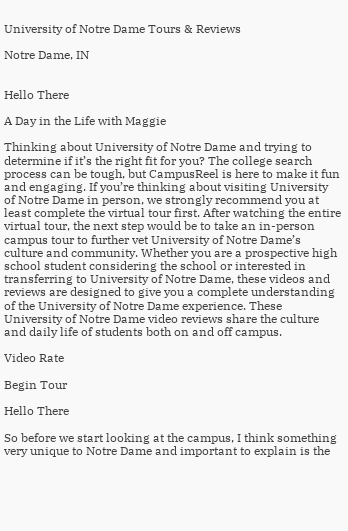University of Notre Dame Tours & Reviews

Notre Dame, IN


Hello There

A Day in the Life with Maggie

Thinking about University of Notre Dame and trying to determine if it’s the right fit for you? The college search process can be tough, but CampusReel is here to make it fun and engaging. If you’re thinking about visiting University of Notre Dame in person, we strongly recommend you at least complete the virtual tour first. After watching the entire virtual tour, the next step would be to take an in-person campus tour to further vet University of Notre Dame’s culture and community. Whether you are a prospective high school student considering the school or interested in transferring to University of Notre Dame, these videos and reviews are designed to give you a complete understanding of the University of Notre Dame experience. These University of Notre Dame video reviews share the culture and daily life of students both on and off campus.

Video Rate

Begin Tour

Hello There

So before we start looking at the campus, I think something very unique to Notre Dame and important to explain is the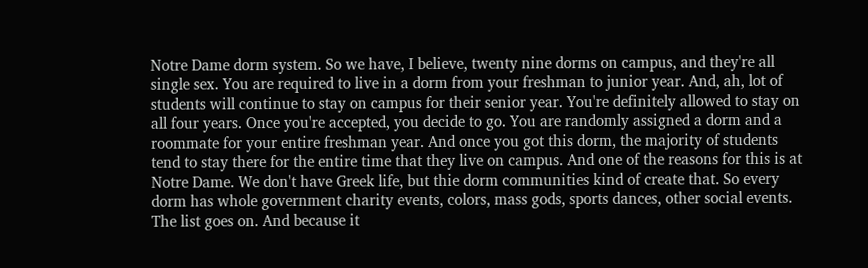Notre Dame dorm system. So we have, I believe, twenty nine dorms on campus, and they're all single sex. You are required to live in a dorm from your freshman to junior year. And, ah, lot of students will continue to stay on campus for their senior year. You're definitely allowed to stay on all four years. Once you're accepted, you decide to go. You are randomly assigned a dorm and a roommate for your entire freshman year. And once you got this dorm, the majority of students tend to stay there for the entire time that they live on campus. And one of the reasons for this is at Notre Dame. We don't have Greek life, but thie dorm communities kind of create that. So every dorm has whole government charity events, colors, mass gods, sports dances, other social events. The list goes on. And because it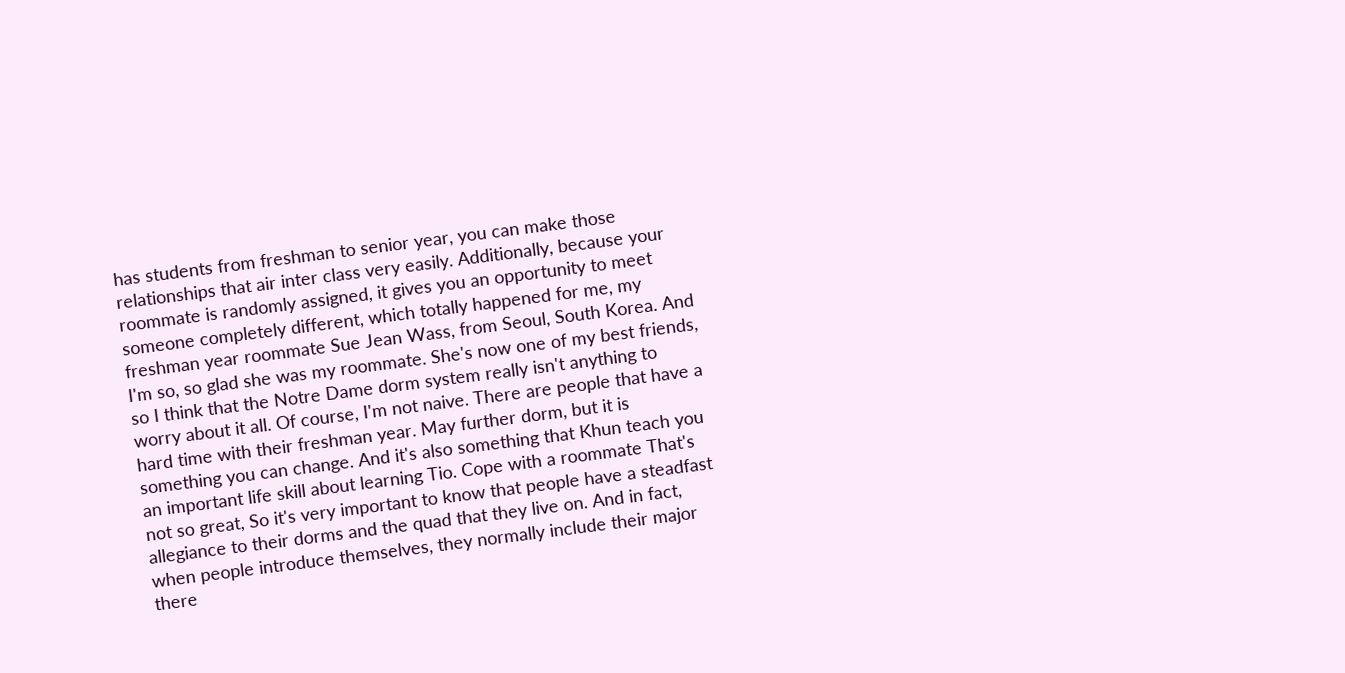has students from freshman to senior year, you can make those relationships that air inter class very easily. Additionally, because your roommate is randomly assigned, it gives you an opportunity to meet someone completely different, which totally happened for me, my freshman year roommate Sue Jean Wass, from Seoul, South Korea. And I'm so, so glad she was my roommate. She's now one of my best friends, so I think that the Notre Dame dorm system really isn't anything to worry about it all. Of course, I'm not naive. There are people that have a hard time with their freshman year. May further dorm, but it is something you can change. And it's also something that Khun teach you an important life skill about learning Tio. Cope with a roommate That's not so great, So it's very important to know that people have a steadfast allegiance to their dorms and the quad that they live on. And in fact, when people introduce themselves, they normally include their major there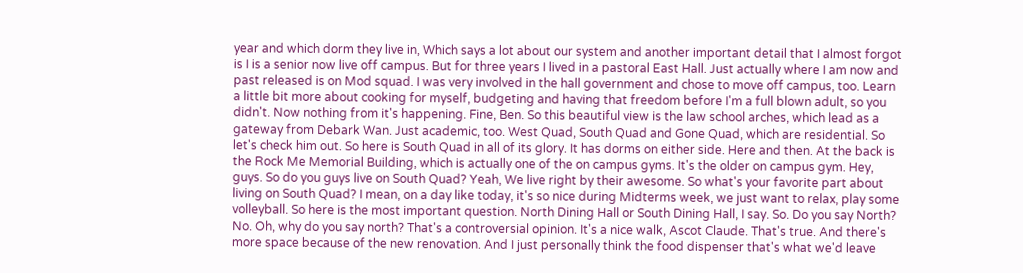year and which dorm they live in, Which says a lot about our system and another important detail that I almost forgot is I is a senior now live off campus. But for three years I lived in a pastoral East Hall. Just actually where I am now and past released is on Mod squad. I was very involved in the hall government and chose to move off campus, too. Learn a little bit more about cooking for myself, budgeting and having that freedom before I'm a full blown adult, so you didn't. Now nothing from it's happening. Fine, Ben. So this beautiful view is the law school arches, which lead as a gateway from Debark Wan. Just academic, too. West Quad, South Quad and Gone Quad, which are residential. So let's check him out. So here is South Quad in all of its glory. It has dorms on either side. Here and then. At the back is the Rock Me Memorial Building, which is actually one of the on campus gyms. It's the older on campus gym. Hey, guys. So do you guys live on South Quad? Yeah, We live right by their awesome. So what's your favorite part about living on South Quad? I mean, on a day like today, it's so nice during Midterms week, we just want to relax, play some volleyball. So here is the most important question. North Dining Hall or South Dining Hall, I say. So. Do you say North? No. Oh, why do you say north? That's a controversial opinion. It's a nice walk, Ascot Claude. That's true. And there's more space because of the new renovation. And I just personally think the food dispenser that's what we'd leave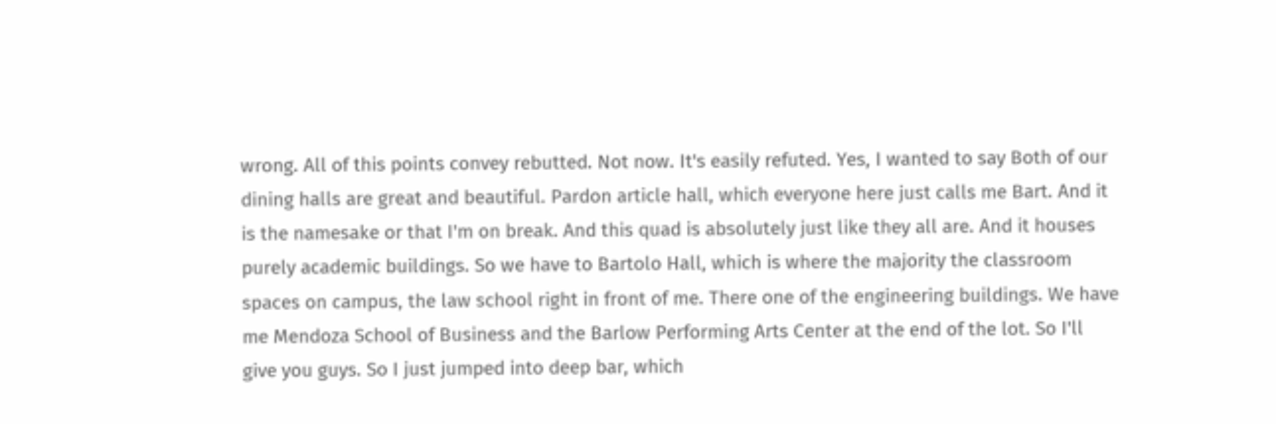wrong. All of this points convey rebutted. Not now. It's easily refuted. Yes, I wanted to say Both of our dining halls are great and beautiful. Pardon article hall, which everyone here just calls me Bart. And it is the namesake or that I'm on break. And this quad is absolutely just like they all are. And it houses purely academic buildings. So we have to Bartolo Hall, which is where the majority the classroom spaces on campus, the law school right in front of me. There one of the engineering buildings. We have me Mendoza School of Business and the Barlow Performing Arts Center at the end of the lot. So I'll give you guys. So I just jumped into deep bar, which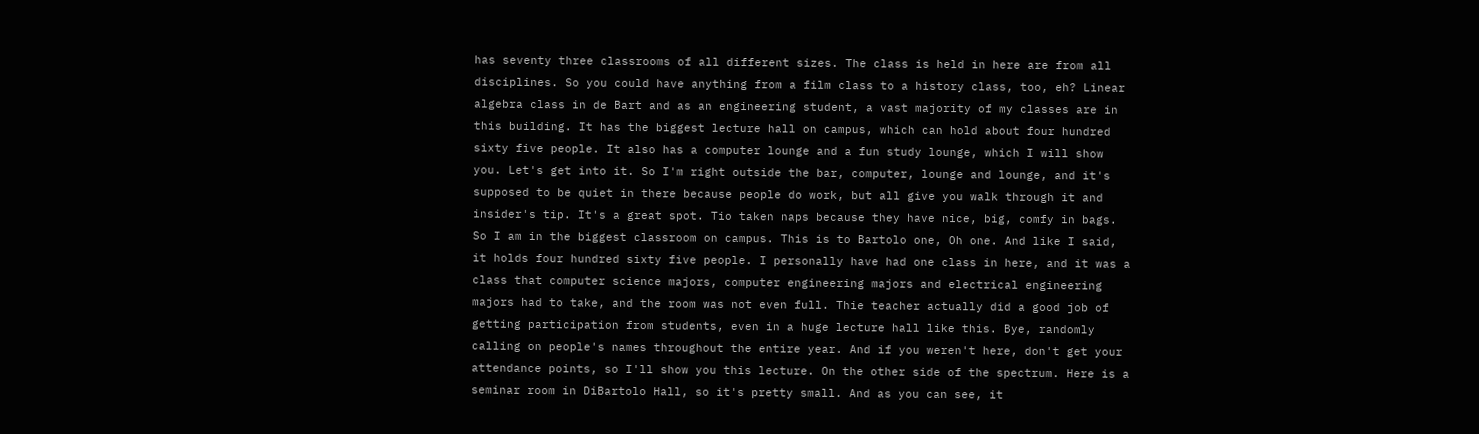has seventy three classrooms of all different sizes. The class is held in here are from all disciplines. So you could have anything from a film class to a history class, too, eh? Linear algebra class in de Bart and as an engineering student, a vast majority of my classes are in this building. It has the biggest lecture hall on campus, which can hold about four hundred sixty five people. It also has a computer lounge and a fun study lounge, which I will show you. Let's get into it. So I'm right outside the bar, computer, lounge and lounge, and it's supposed to be quiet in there because people do work, but all give you walk through it and insider's tip. It's a great spot. Tio taken naps because they have nice, big, comfy in bags. So I am in the biggest classroom on campus. This is to Bartolo one, Oh one. And like I said, it holds four hundred sixty five people. I personally have had one class in here, and it was a class that computer science majors, computer engineering majors and electrical engineering majors had to take, and the room was not even full. Thie teacher actually did a good job of getting participation from students, even in a huge lecture hall like this. Bye, randomly calling on people's names throughout the entire year. And if you weren't here, don't get your attendance points, so I'll show you this lecture. On the other side of the spectrum. Here is a seminar room in DiBartolo Hall, so it's pretty small. And as you can see, it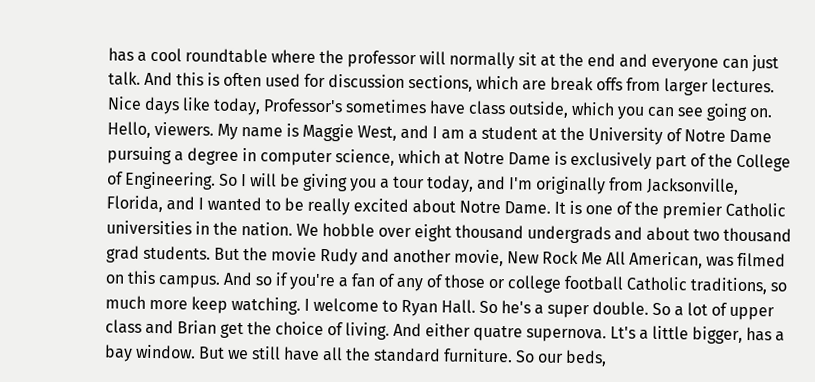has a cool roundtable where the professor will normally sit at the end and everyone can just talk. And this is often used for discussion sections, which are break offs from larger lectures. Nice days like today, Professor's sometimes have class outside, which you can see going on. Hello, viewers. My name is Maggie West, and I am a student at the University of Notre Dame pursuing a degree in computer science, which at Notre Dame is exclusively part of the College of Engineering. So I will be giving you a tour today, and I'm originally from Jacksonville, Florida, and I wanted to be really excited about Notre Dame. It is one of the premier Catholic universities in the nation. We hobble over eight thousand undergrads and about two thousand grad students. But the movie Rudy and another movie, New Rock Me All American, was filmed on this campus. And so if you're a fan of any of those or college football Catholic traditions, so much more keep watching. I welcome to Ryan Hall. So he's a super double. So a lot of upper class and Brian get the choice of living. And either quatre supernova. Lt's a little bigger, has a bay window. But we still have all the standard furniture. So our beds,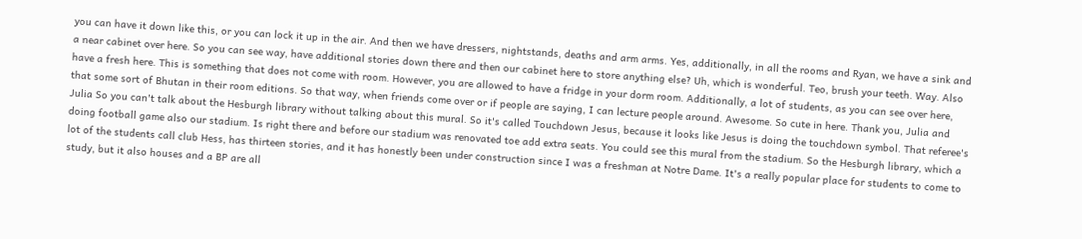you can have it down like this, or you can lock it up in the air. And then we have dressers, nightstands, deaths and arm arms. Yes, additionally, in all the rooms and Ryan, we have a sink and a near cabinet over here. So you can see way, have additional stories down there and then our cabinet here to store anything else? Uh, which is wonderful. Teo, brush your teeth. Way. Also have a fresh here. This is something that does not come with room. However, you are allowed to have a fridge in your dorm room. Additionally, a lot of students, as you can see over here, that some sort of Bhutan in their room editions. So that way, when friends come over or if people are saying, I can lecture people around. Awesome. So cute in here. Thank you, Julia and Julia So you can't talk about the Hesburgh library without talking about this mural. So it's called Touchdown Jesus, because it looks like Jesus is doing the touchdown symbol. That referee's doing football game also our stadium. Is right there and before our stadium was renovated toe add extra seats. You could see this mural from the stadium. So the Hesburgh library, which a lot of the students call club Hess, has thirteen stories, and it has honestly been under construction since I was a freshman at Notre Dame. It's a really popular place for students to come to study, but it also houses and a BP are all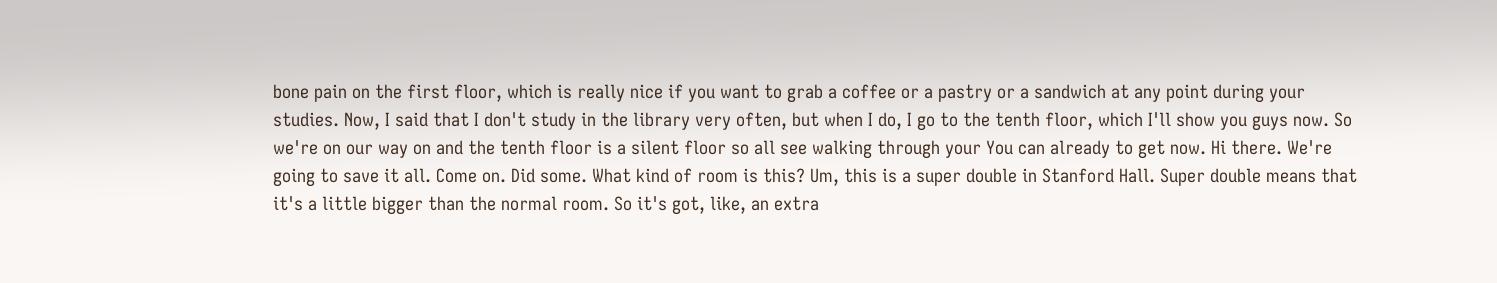bone pain on the first floor, which is really nice if you want to grab a coffee or a pastry or a sandwich at any point during your studies. Now, I said that I don't study in the library very often, but when I do, I go to the tenth floor, which I'll show you guys now. So we're on our way on and the tenth floor is a silent floor so all see walking through your You can already to get now. Hi there. We're going to save it all. Come on. Did some. What kind of room is this? Um, this is a super double in Stanford Hall. Super double means that it's a little bigger than the normal room. So it's got, like, an extra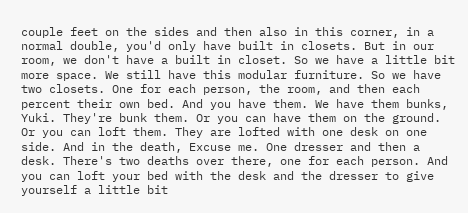couple feet on the sides and then also in this corner, in a normal double, you'd only have built in closets. But in our room, we don't have a built in closet. So we have a little bit more space. We still have this modular furniture. So we have two closets. One for each person, the room, and then each percent their own bed. And you have them. We have them bunks, Yuki. They're bunk them. Or you can have them on the ground. Or you can loft them. They are lofted with one desk on one side. And in the death, Excuse me. One dresser and then a desk. There's two deaths over there, one for each person. And you can loft your bed with the desk and the dresser to give yourself a little bit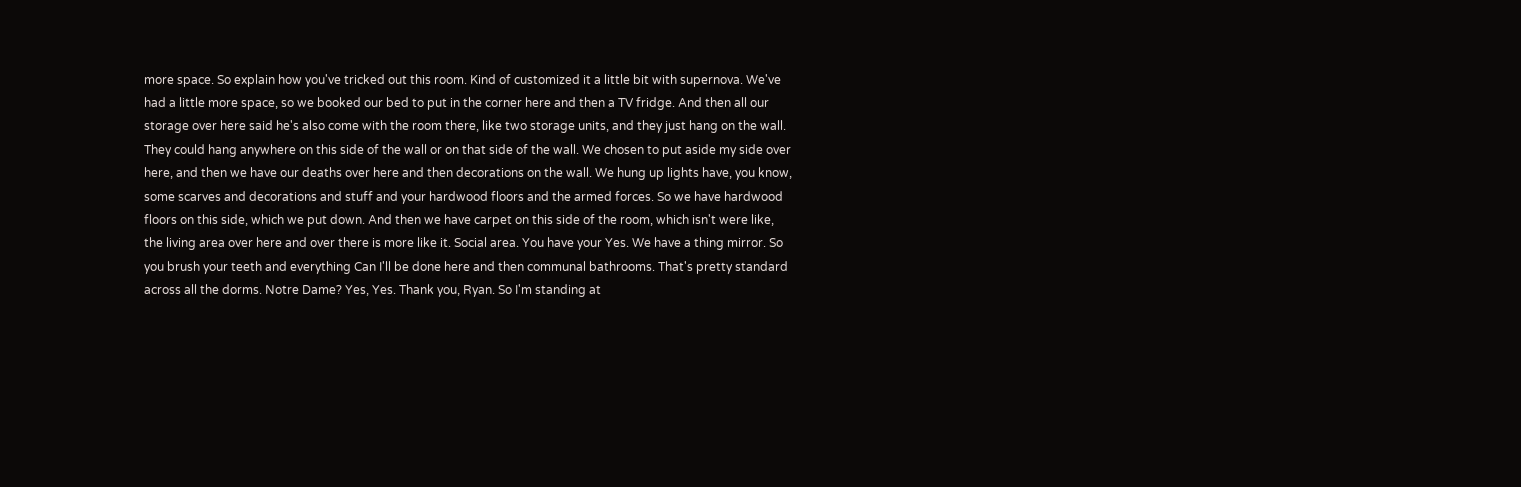more space. So explain how you've tricked out this room. Kind of customized it a little bit with supernova. We've had a little more space, so we booked our bed to put in the corner here and then a TV fridge. And then all our storage over here said he's also come with the room there, like two storage units, and they just hang on the wall. They could hang anywhere on this side of the wall or on that side of the wall. We chosen to put aside my side over here, and then we have our deaths over here and then decorations on the wall. We hung up lights have, you know, some scarves and decorations and stuff and your hardwood floors and the armed forces. So we have hardwood floors on this side, which we put down. And then we have carpet on this side of the room, which isn't were like, the living area over here and over there is more like it. Social area. You have your Yes. We have a thing mirror. So you brush your teeth and everything Can I'll be done here and then communal bathrooms. That's pretty standard across all the dorms. Notre Dame? Yes, Yes. Thank you, Ryan. So I'm standing at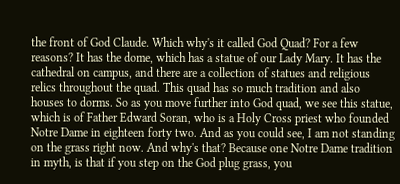the front of God Claude. Which why's it called God Quad? For a few reasons? It has the dome, which has a statue of our Lady Mary. It has the cathedral on campus, and there are a collection of statues and religious relics throughout the quad. This quad has so much tradition and also houses to dorms. So as you move further into God quad, we see this statue, which is of Father Edward Soran, who is a Holy Cross priest who founded Notre Dame in eighteen forty two. And as you could see, I am not standing on the grass right now. And why's that? Because one Notre Dame tradition in myth, is that if you step on the God plug grass, you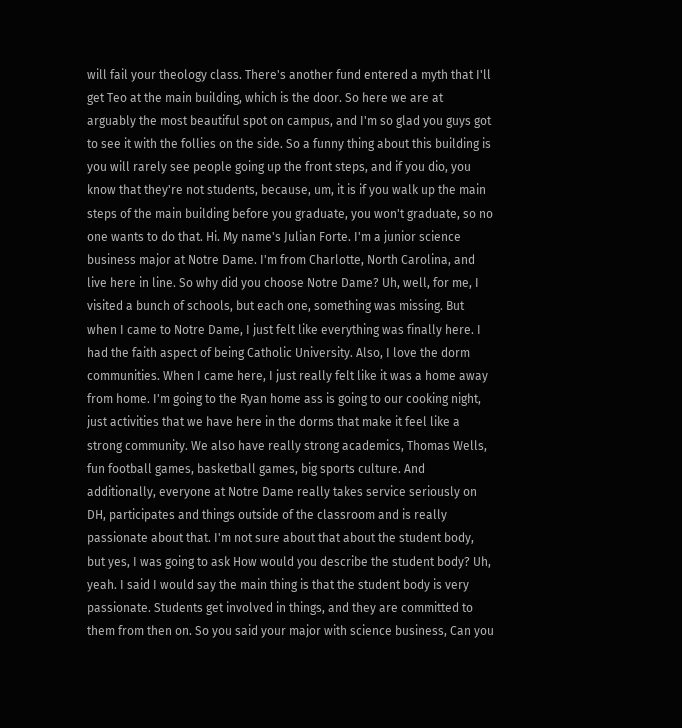will fail your theology class. There's another fund entered a myth that I'll get Teo at the main building, which is the door. So here we are at arguably the most beautiful spot on campus, and I'm so glad you guys got to see it with the follies on the side. So a funny thing about this building is you will rarely see people going up the front steps, and if you dio, you know that they're not students, because, um, it is if you walk up the main steps of the main building before you graduate, you won't graduate, so no one wants to do that. Hi. My name's Julian Forte. I'm a junior science business major at Notre Dame. I'm from Charlotte, North Carolina, and live here in line. So why did you choose Notre Dame? Uh, well, for me, I visited a bunch of schools, but each one, something was missing. But when I came to Notre Dame, I just felt like everything was finally here. I had the faith aspect of being Catholic University. Also, I love the dorm communities. When I came here, I just really felt like it was a home away from home. I'm going to the Ryan home ass is going to our cooking night, just activities that we have here in the dorms that make it feel like a strong community. We also have really strong academics, Thomas Wells, fun football games, basketball games, big sports culture. And additionally, everyone at Notre Dame really takes service seriously on DH, participates and things outside of the classroom and is really passionate about that. I'm not sure about that about the student body, but yes, I was going to ask How would you describe the student body? Uh, yeah. I said I would say the main thing is that the student body is very passionate. Students get involved in things, and they are committed to them from then on. So you said your major with science business, Can you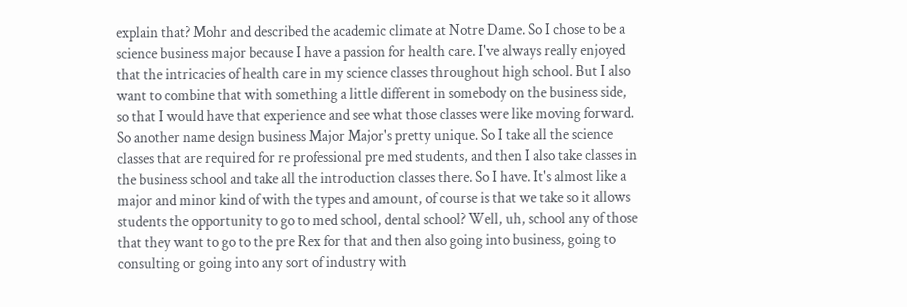explain that? Mohr and described the academic climate at Notre Dame. So I chose to be a science business major because I have a passion for health care. I've always really enjoyed that the intricacies of health care in my science classes throughout high school. But I also want to combine that with something a little different in somebody on the business side, so that I would have that experience and see what those classes were like moving forward. So another name design business Major Major's pretty unique. So I take all the science classes that are required for re professional pre med students, and then I also take classes in the business school and take all the introduction classes there. So I have. It's almost like a major and minor kind of with the types and amount, of course is that we take so it allows students the opportunity to go to med school, dental school? Well, uh, school any of those that they want to go to the pre Rex for that and then also going into business, going to consulting or going into any sort of industry with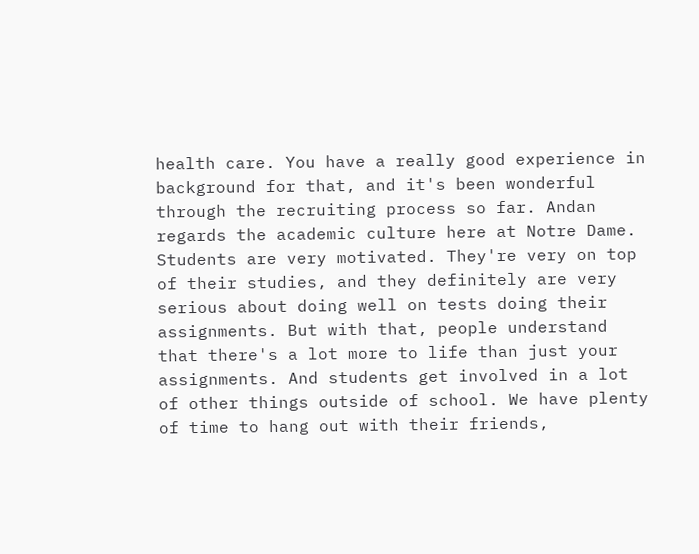health care. You have a really good experience in background for that, and it's been wonderful through the recruiting process so far. Andan regards the academic culture here at Notre Dame. Students are very motivated. They're very on top of their studies, and they definitely are very serious about doing well on tests doing their assignments. But with that, people understand that there's a lot more to life than just your assignments. And students get involved in a lot of other things outside of school. We have plenty of time to hang out with their friends,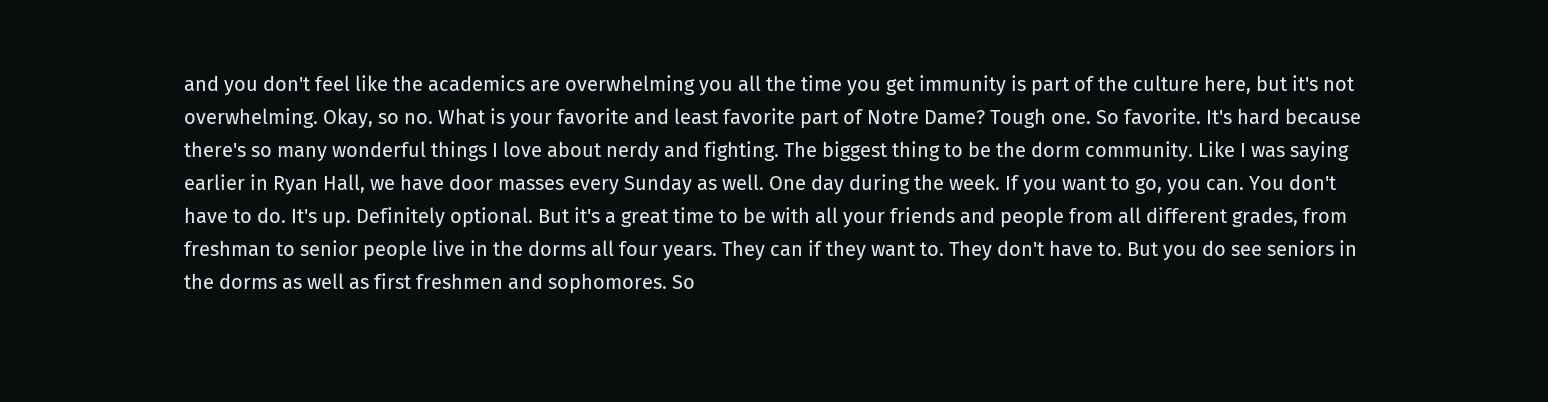and you don't feel like the academics are overwhelming you all the time you get immunity is part of the culture here, but it's not overwhelming. Okay, so no. What is your favorite and least favorite part of Notre Dame? Tough one. So favorite. It's hard because there's so many wonderful things I love about nerdy and fighting. The biggest thing to be the dorm community. Like I was saying earlier in Ryan Hall, we have door masses every Sunday as well. One day during the week. If you want to go, you can. You don't have to do. It's up. Definitely optional. But it's a great time to be with all your friends and people from all different grades, from freshman to senior people live in the dorms all four years. They can if they want to. They don't have to. But you do see seniors in the dorms as well as first freshmen and sophomores. So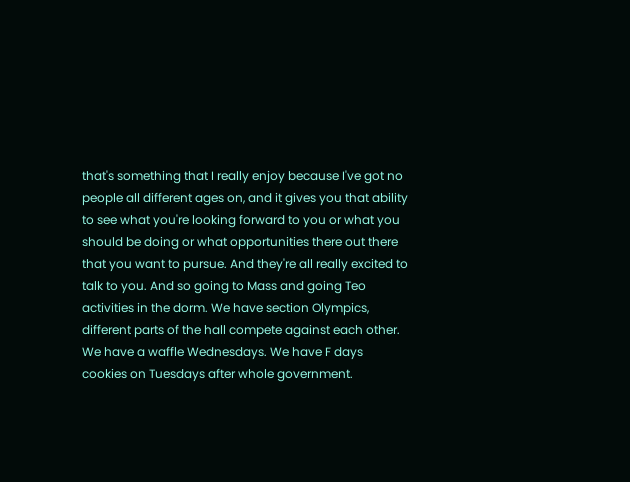that's something that I really enjoy because I've got no people all different ages on, and it gives you that ability to see what you're looking forward to you or what you should be doing or what opportunities there out there that you want to pursue. And they're all really excited to talk to you. And so going to Mass and going Teo activities in the dorm. We have section Olympics, different parts of the hall compete against each other. We have a waffle Wednesdays. We have F days cookies on Tuesdays after whole government.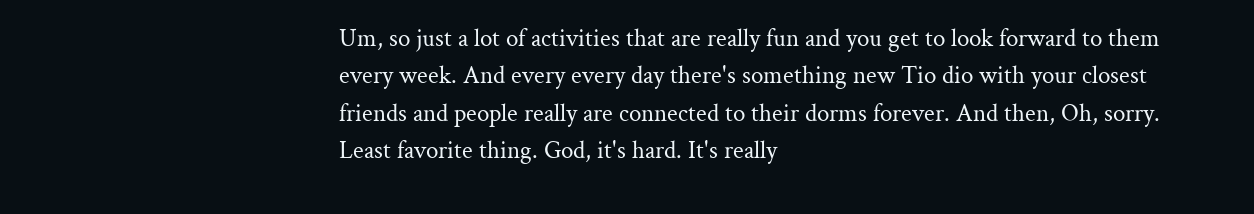Um, so just a lot of activities that are really fun and you get to look forward to them every week. And every every day there's something new Tio dio with your closest friends and people really are connected to their dorms forever. And then, Oh, sorry. Least favorite thing. God, it's hard. It's really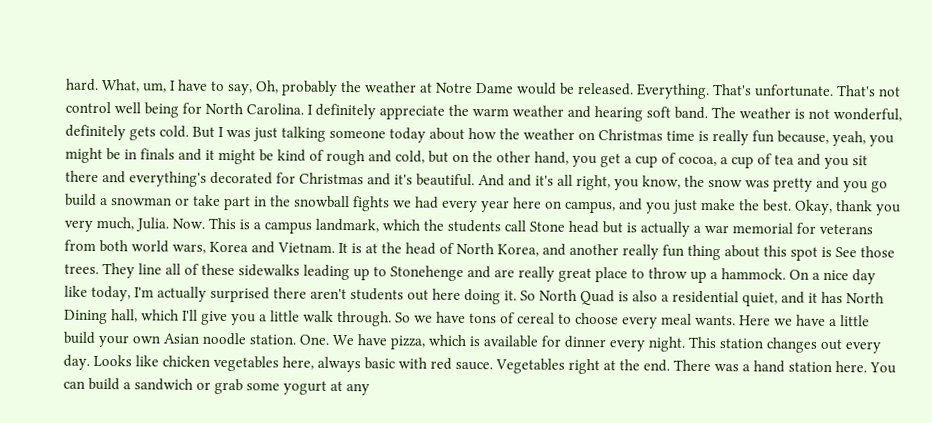hard. What, um, I have to say, Oh, probably the weather at Notre Dame would be released. Everything. That's unfortunate. That's not control well being for North Carolina. I definitely appreciate the warm weather and hearing soft band. The weather is not wonderful, definitely gets cold. But I was just talking someone today about how the weather on Christmas time is really fun because, yeah, you might be in finals and it might be kind of rough and cold, but on the other hand, you get a cup of cocoa, a cup of tea and you sit there and everything's decorated for Christmas and it's beautiful. And and it's all right, you know, the snow was pretty and you go build a snowman or take part in the snowball fights we had every year here on campus, and you just make the best. Okay, thank you very much, Julia. Now. This is a campus landmark, which the students call Stone head but is actually a war memorial for veterans from both world wars, Korea and Vietnam. It is at the head of North Korea, and another really fun thing about this spot is See those trees. They line all of these sidewalks leading up to Stonehenge and are really great place to throw up a hammock. On a nice day like today, I'm actually surprised there aren't students out here doing it. So North Quad is also a residential quiet, and it has North Dining hall, which I'll give you a little walk through. So we have tons of cereal to choose every meal wants. Here we have a little build your own Asian noodle station. One. We have pizza, which is available for dinner every night. This station changes out every day. Looks like chicken vegetables here, always basic with red sauce. Vegetables right at the end. There was a hand station here. You can build a sandwich or grab some yogurt at any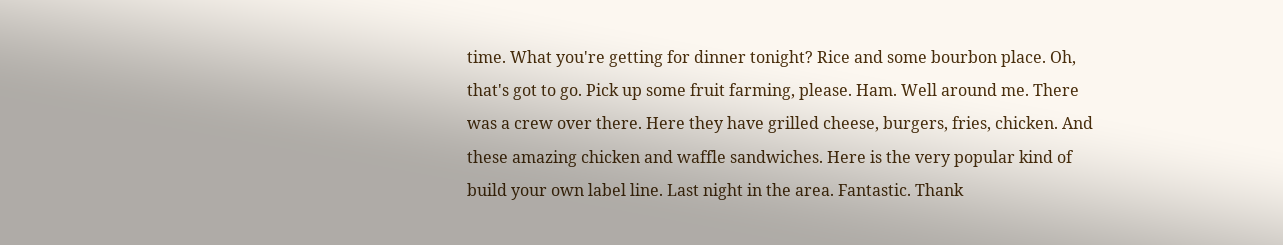time. What you're getting for dinner tonight? Rice and some bourbon place. Oh, that's got to go. Pick up some fruit farming, please. Ham. Well around me. There was a crew over there. Here they have grilled cheese, burgers, fries, chicken. And these amazing chicken and waffle sandwiches. Here is the very popular kind of build your own label line. Last night in the area. Fantastic. Thank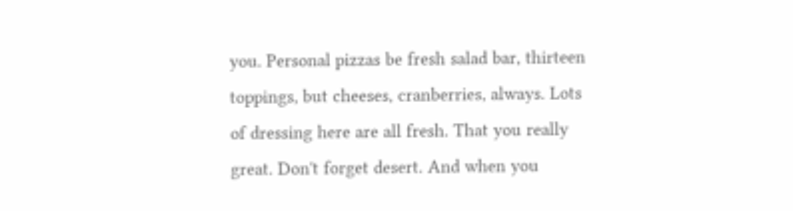you. Personal pizzas be fresh salad bar, thirteen toppings, but cheeses, cranberries, always. Lots of dressing here are all fresh. That you really great. Don't forget desert. And when you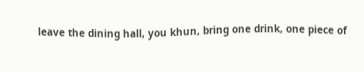leave the dining hall, you khun, bring one drink, one piece of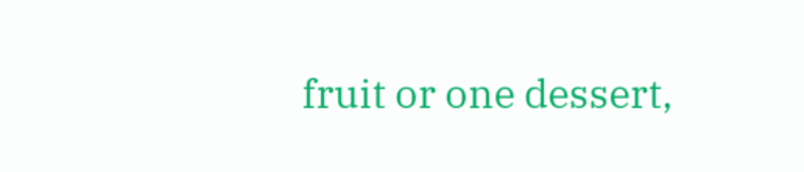fruit or one dessert,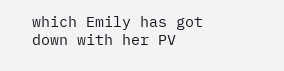which Emily has got down with her PV